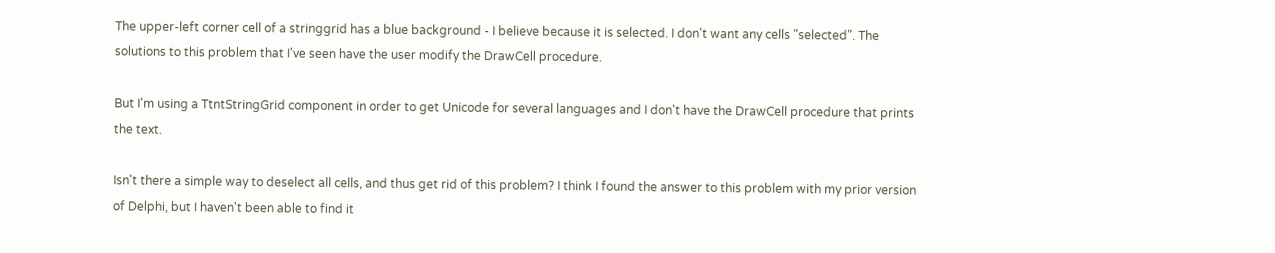The upper-left corner cell of a stringgrid has a blue background - I believe because it is selected. I don't want any cells "selected". The solutions to this problem that I've seen have the user modify the DrawCell procedure.

But I'm using a TtntStringGrid component in order to get Unicode for several languages and I don't have the DrawCell procedure that prints the text.

Isn't there a simple way to deselect all cells, and thus get rid of this problem? I think I found the answer to this problem with my prior version of Delphi, but I haven't been able to find it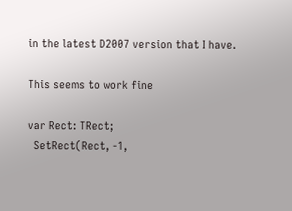in the latest D2007 version that I have.

This seems to work fine

var Rect: TRect;
  SetRect(Rect, -1,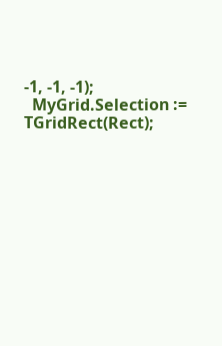-1, -1, -1);
  MyGrid.Selection := TGridRect(Rect);